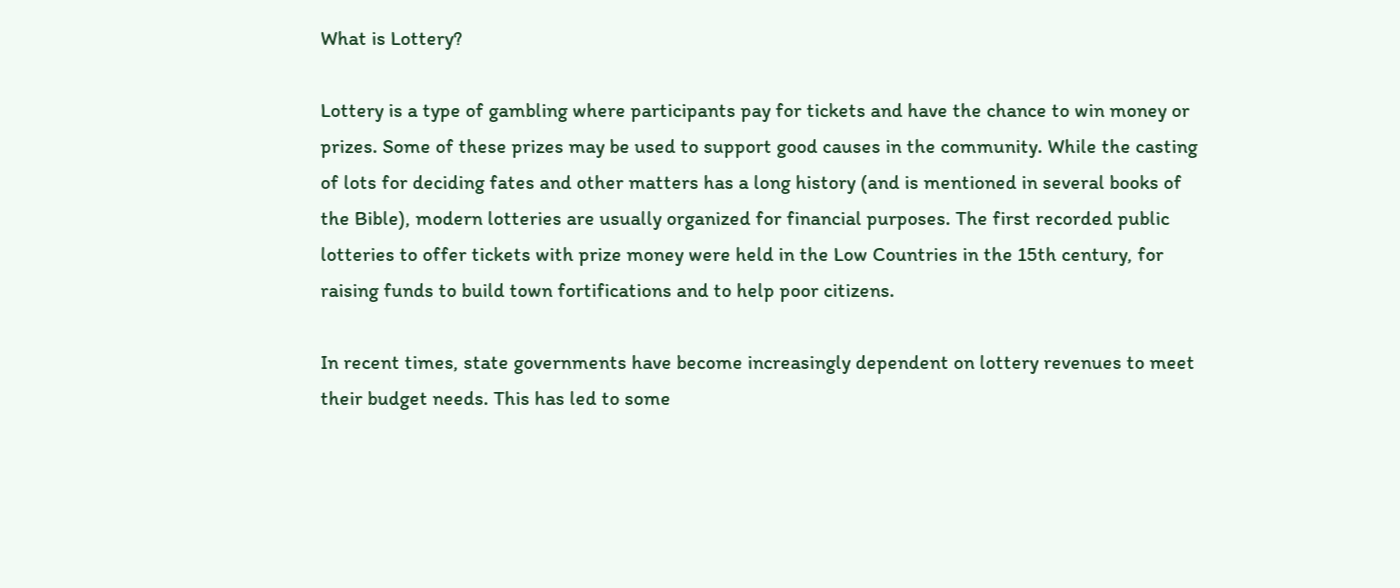What is Lottery?

Lottery is a type of gambling where participants pay for tickets and have the chance to win money or prizes. Some of these prizes may be used to support good causes in the community. While the casting of lots for deciding fates and other matters has a long history (and is mentioned in several books of the Bible), modern lotteries are usually organized for financial purposes. The first recorded public lotteries to offer tickets with prize money were held in the Low Countries in the 15th century, for raising funds to build town fortifications and to help poor citizens.

In recent times, state governments have become increasingly dependent on lottery revenues to meet their budget needs. This has led to some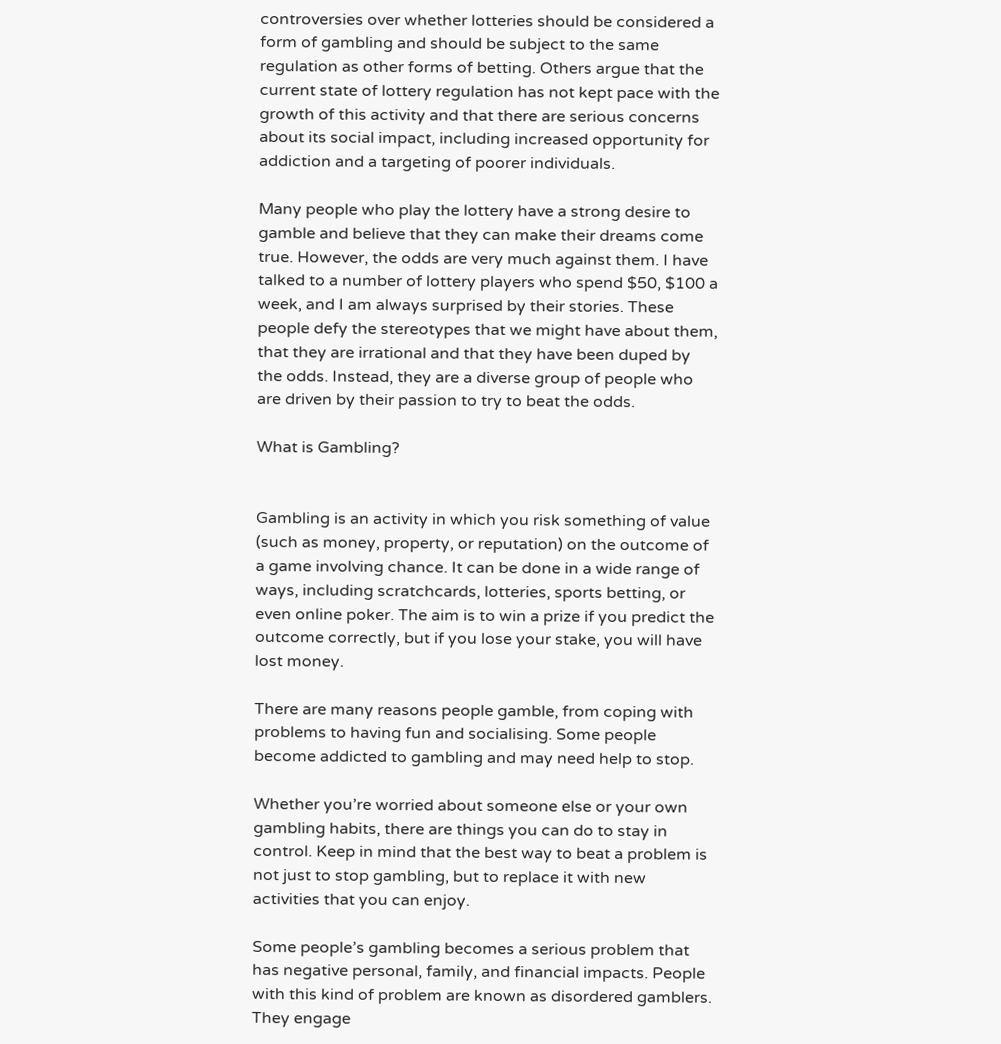controversies over whether lotteries should be considered a form of gambling and should be subject to the same regulation as other forms of betting. Others argue that the current state of lottery regulation has not kept pace with the growth of this activity and that there are serious concerns about its social impact, including increased opportunity for addiction and a targeting of poorer individuals.

Many people who play the lottery have a strong desire to gamble and believe that they can make their dreams come true. However, the odds are very much against them. I have talked to a number of lottery players who spend $50, $100 a week, and I am always surprised by their stories. These people defy the stereotypes that we might have about them, that they are irrational and that they have been duped by the odds. Instead, they are a diverse group of people who are driven by their passion to try to beat the odds.

What is Gambling?


Gambling is an activity in which you risk something of value (such as money, property, or reputation) on the outcome of a game involving chance. It can be done in a wide range of ways, including scratchcards, lotteries, sports betting, or even online poker. The aim is to win a prize if you predict the outcome correctly, but if you lose your stake, you will have lost money.

There are many reasons people gamble, from coping with problems to having fun and socialising. Some people become addicted to gambling and may need help to stop.

Whether you’re worried about someone else or your own gambling habits, there are things you can do to stay in control. Keep in mind that the best way to beat a problem is not just to stop gambling, but to replace it with new activities that you can enjoy.

Some people’s gambling becomes a serious problem that has negative personal, family, and financial impacts. People with this kind of problem are known as disordered gamblers. They engage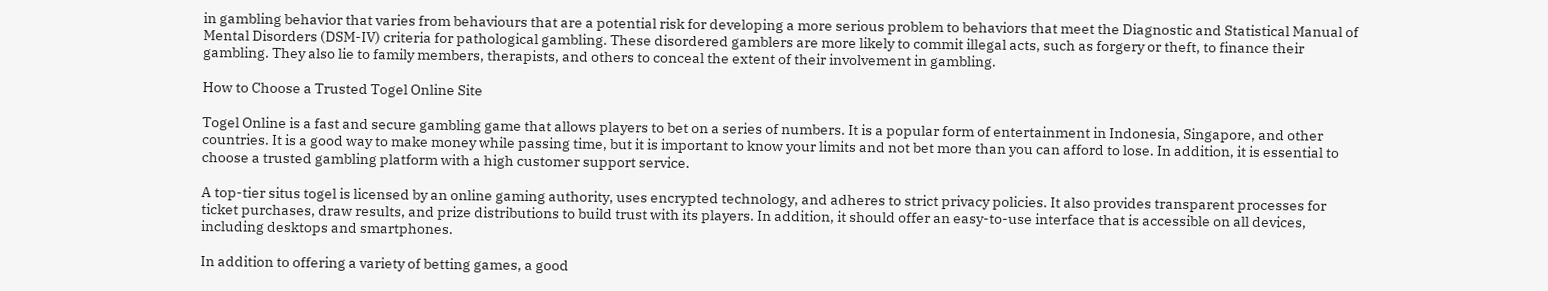in gambling behavior that varies from behaviours that are a potential risk for developing a more serious problem to behaviors that meet the Diagnostic and Statistical Manual of Mental Disorders (DSM-IV) criteria for pathological gambling. These disordered gamblers are more likely to commit illegal acts, such as forgery or theft, to finance their gambling. They also lie to family members, therapists, and others to conceal the extent of their involvement in gambling.

How to Choose a Trusted Togel Online Site

Togel Online is a fast and secure gambling game that allows players to bet on a series of numbers. It is a popular form of entertainment in Indonesia, Singapore, and other countries. It is a good way to make money while passing time, but it is important to know your limits and not bet more than you can afford to lose. In addition, it is essential to choose a trusted gambling platform with a high customer support service.

A top-tier situs togel is licensed by an online gaming authority, uses encrypted technology, and adheres to strict privacy policies. It also provides transparent processes for ticket purchases, draw results, and prize distributions to build trust with its players. In addition, it should offer an easy-to-use interface that is accessible on all devices, including desktops and smartphones.

In addition to offering a variety of betting games, a good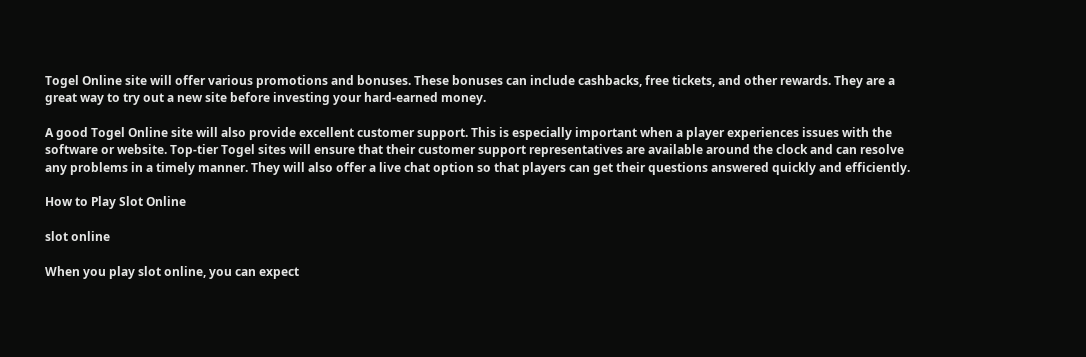Togel Online site will offer various promotions and bonuses. These bonuses can include cashbacks, free tickets, and other rewards. They are a great way to try out a new site before investing your hard-earned money.

A good Togel Online site will also provide excellent customer support. This is especially important when a player experiences issues with the software or website. Top-tier Togel sites will ensure that their customer support representatives are available around the clock and can resolve any problems in a timely manner. They will also offer a live chat option so that players can get their questions answered quickly and efficiently.

How to Play Slot Online

slot online

When you play slot online, you can expect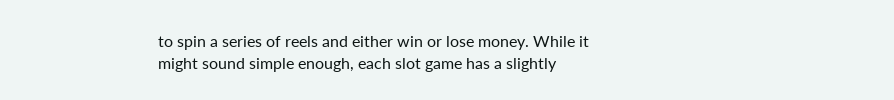to spin a series of reels and either win or lose money. While it might sound simple enough, each slot game has a slightly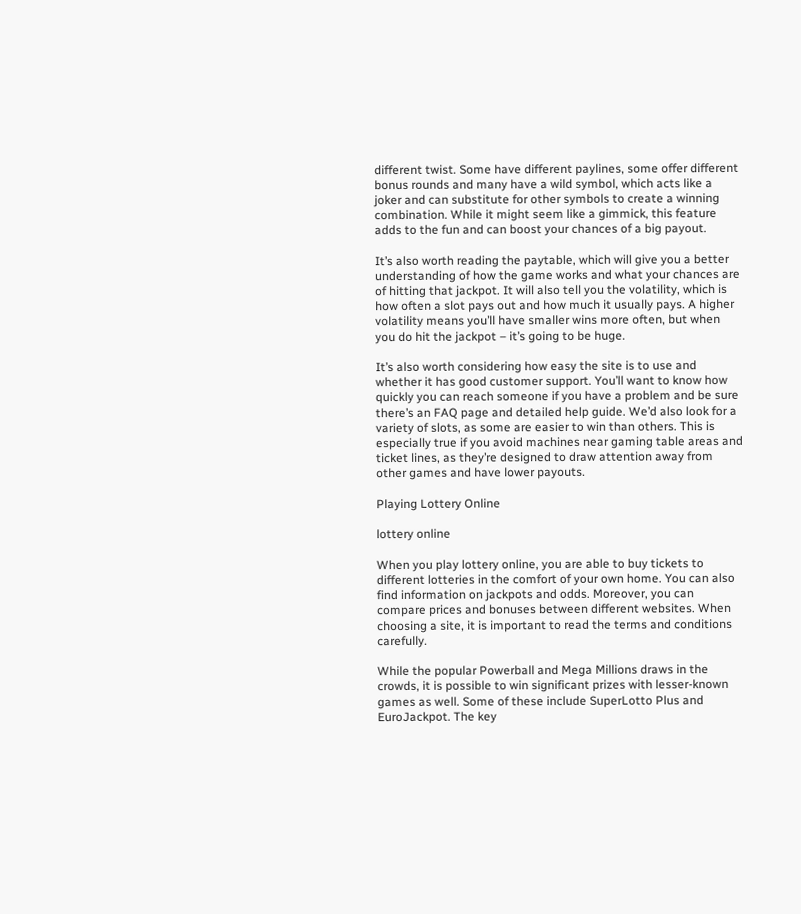different twist. Some have different paylines, some offer different bonus rounds and many have a wild symbol, which acts like a joker and can substitute for other symbols to create a winning combination. While it might seem like a gimmick, this feature adds to the fun and can boost your chances of a big payout.

It’s also worth reading the paytable, which will give you a better understanding of how the game works and what your chances are of hitting that jackpot. It will also tell you the volatility, which is how often a slot pays out and how much it usually pays. A higher volatility means you’ll have smaller wins more often, but when you do hit the jackpot – it’s going to be huge.

It’s also worth considering how easy the site is to use and whether it has good customer support. You’ll want to know how quickly you can reach someone if you have a problem and be sure there’s an FAQ page and detailed help guide. We’d also look for a variety of slots, as some are easier to win than others. This is especially true if you avoid machines near gaming table areas and ticket lines, as they’re designed to draw attention away from other games and have lower payouts.

Playing Lottery Online

lottery online

When you play lottery online, you are able to buy tickets to different lotteries in the comfort of your own home. You can also find information on jackpots and odds. Moreover, you can compare prices and bonuses between different websites. When choosing a site, it is important to read the terms and conditions carefully.

While the popular Powerball and Mega Millions draws in the crowds, it is possible to win significant prizes with lesser-known games as well. Some of these include SuperLotto Plus and EuroJackpot. The key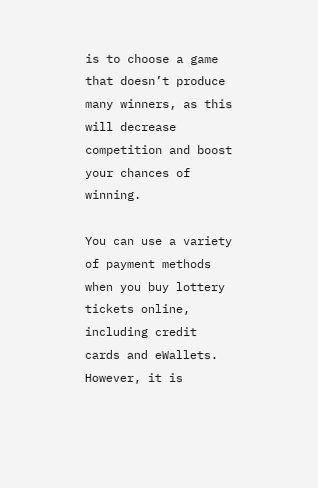is to choose a game that doesn’t produce many winners, as this will decrease competition and boost your chances of winning.

You can use a variety of payment methods when you buy lottery tickets online, including credit cards and eWallets. However, it is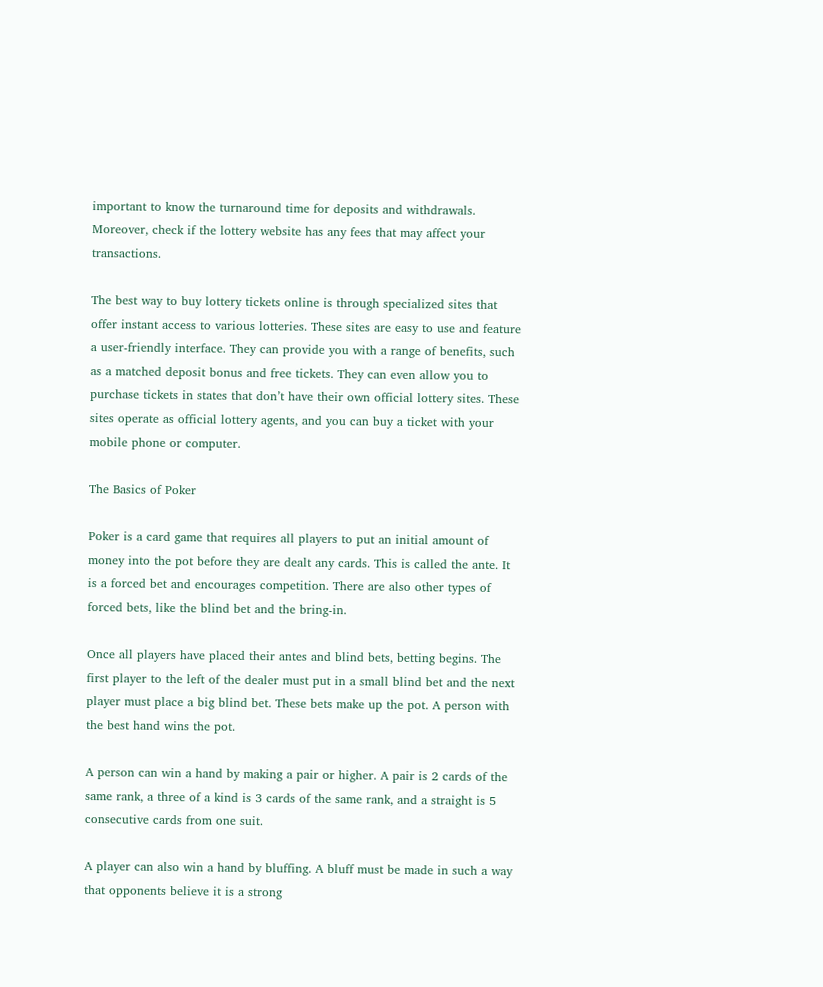important to know the turnaround time for deposits and withdrawals. Moreover, check if the lottery website has any fees that may affect your transactions.

The best way to buy lottery tickets online is through specialized sites that offer instant access to various lotteries. These sites are easy to use and feature a user-friendly interface. They can provide you with a range of benefits, such as a matched deposit bonus and free tickets. They can even allow you to purchase tickets in states that don’t have their own official lottery sites. These sites operate as official lottery agents, and you can buy a ticket with your mobile phone or computer.

The Basics of Poker

Poker is a card game that requires all players to put an initial amount of money into the pot before they are dealt any cards. This is called the ante. It is a forced bet and encourages competition. There are also other types of forced bets, like the blind bet and the bring-in.

Once all players have placed their antes and blind bets, betting begins. The first player to the left of the dealer must put in a small blind bet and the next player must place a big blind bet. These bets make up the pot. A person with the best hand wins the pot.

A person can win a hand by making a pair or higher. A pair is 2 cards of the same rank, a three of a kind is 3 cards of the same rank, and a straight is 5 consecutive cards from one suit.

A player can also win a hand by bluffing. A bluff must be made in such a way that opponents believe it is a strong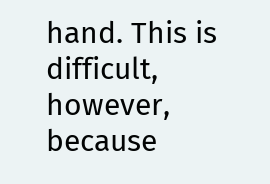hand. This is difficult, however, because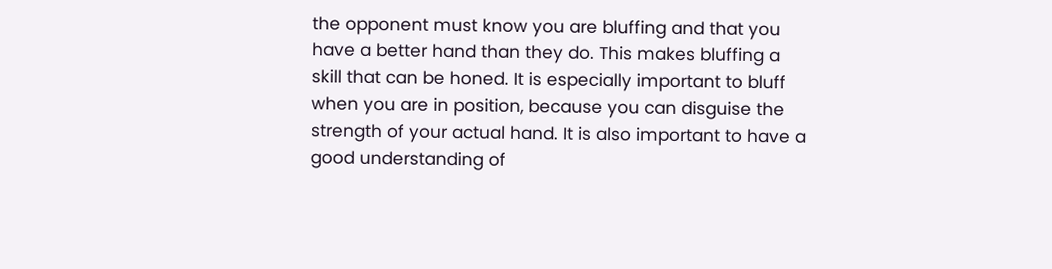the opponent must know you are bluffing and that you have a better hand than they do. This makes bluffing a skill that can be honed. It is especially important to bluff when you are in position, because you can disguise the strength of your actual hand. It is also important to have a good understanding of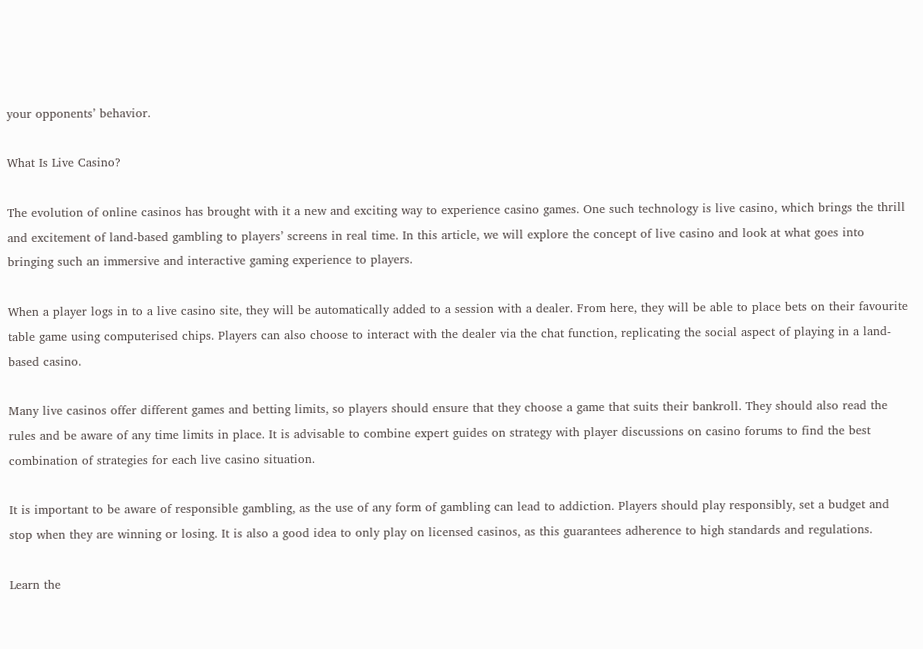your opponents’ behavior.

What Is Live Casino?

The evolution of online casinos has brought with it a new and exciting way to experience casino games. One such technology is live casino, which brings the thrill and excitement of land-based gambling to players’ screens in real time. In this article, we will explore the concept of live casino and look at what goes into bringing such an immersive and interactive gaming experience to players.

When a player logs in to a live casino site, they will be automatically added to a session with a dealer. From here, they will be able to place bets on their favourite table game using computerised chips. Players can also choose to interact with the dealer via the chat function, replicating the social aspect of playing in a land-based casino.

Many live casinos offer different games and betting limits, so players should ensure that they choose a game that suits their bankroll. They should also read the rules and be aware of any time limits in place. It is advisable to combine expert guides on strategy with player discussions on casino forums to find the best combination of strategies for each live casino situation.

It is important to be aware of responsible gambling, as the use of any form of gambling can lead to addiction. Players should play responsibly, set a budget and stop when they are winning or losing. It is also a good idea to only play on licensed casinos, as this guarantees adherence to high standards and regulations.

Learn the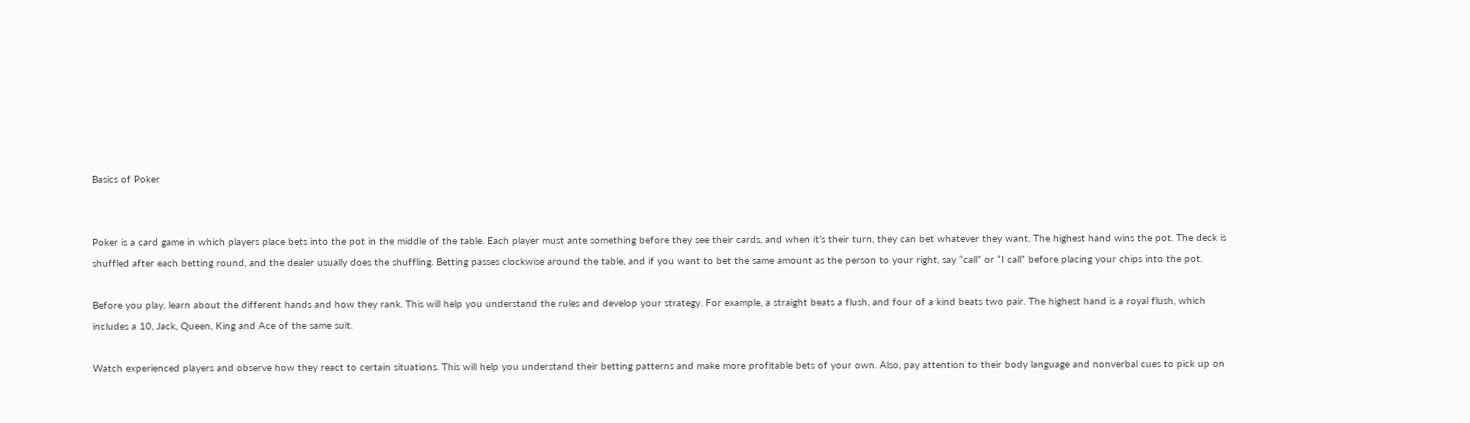Basics of Poker


Poker is a card game in which players place bets into the pot in the middle of the table. Each player must ante something before they see their cards, and when it’s their turn, they can bet whatever they want. The highest hand wins the pot. The deck is shuffled after each betting round, and the dealer usually does the shuffling. Betting passes clockwise around the table, and if you want to bet the same amount as the person to your right, say “call” or “I call” before placing your chips into the pot.

Before you play, learn about the different hands and how they rank. This will help you understand the rules and develop your strategy. For example, a straight beats a flush, and four of a kind beats two pair. The highest hand is a royal flush, which includes a 10, Jack, Queen, King and Ace of the same suit.

Watch experienced players and observe how they react to certain situations. This will help you understand their betting patterns and make more profitable bets of your own. Also, pay attention to their body language and nonverbal cues to pick up on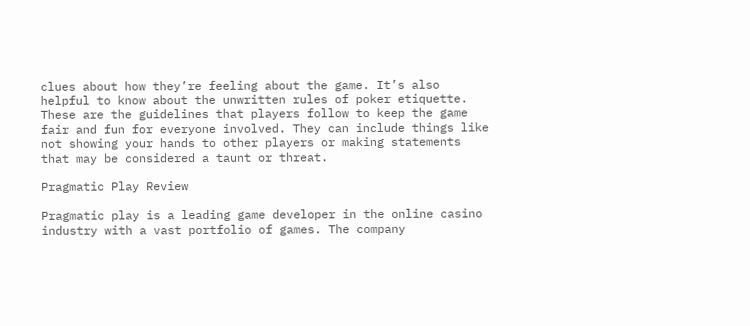clues about how they’re feeling about the game. It’s also helpful to know about the unwritten rules of poker etiquette. These are the guidelines that players follow to keep the game fair and fun for everyone involved. They can include things like not showing your hands to other players or making statements that may be considered a taunt or threat.

Pragmatic Play Review

Pragmatic play is a leading game developer in the online casino industry with a vast portfolio of games. The company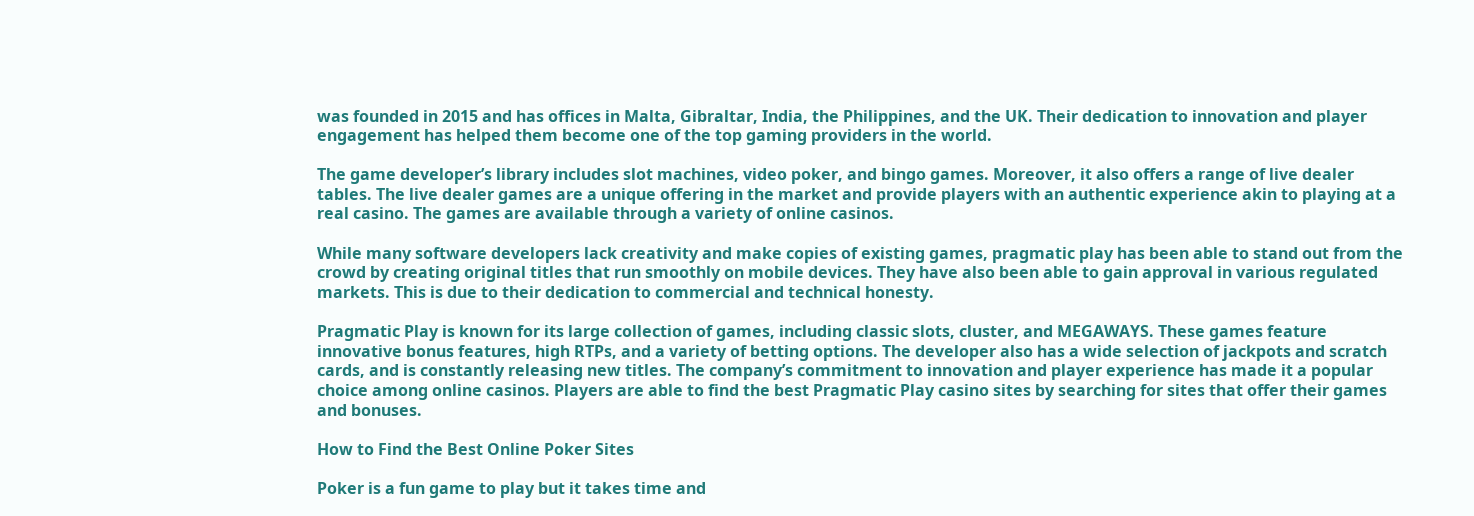was founded in 2015 and has offices in Malta, Gibraltar, India, the Philippines, and the UK. Their dedication to innovation and player engagement has helped them become one of the top gaming providers in the world.

The game developer’s library includes slot machines, video poker, and bingo games. Moreover, it also offers a range of live dealer tables. The live dealer games are a unique offering in the market and provide players with an authentic experience akin to playing at a real casino. The games are available through a variety of online casinos.

While many software developers lack creativity and make copies of existing games, pragmatic play has been able to stand out from the crowd by creating original titles that run smoothly on mobile devices. They have also been able to gain approval in various regulated markets. This is due to their dedication to commercial and technical honesty.

Pragmatic Play is known for its large collection of games, including classic slots, cluster, and MEGAWAYS. These games feature innovative bonus features, high RTPs, and a variety of betting options. The developer also has a wide selection of jackpots and scratch cards, and is constantly releasing new titles. The company’s commitment to innovation and player experience has made it a popular choice among online casinos. Players are able to find the best Pragmatic Play casino sites by searching for sites that offer their games and bonuses.

How to Find the Best Online Poker Sites

Poker is a fun game to play but it takes time and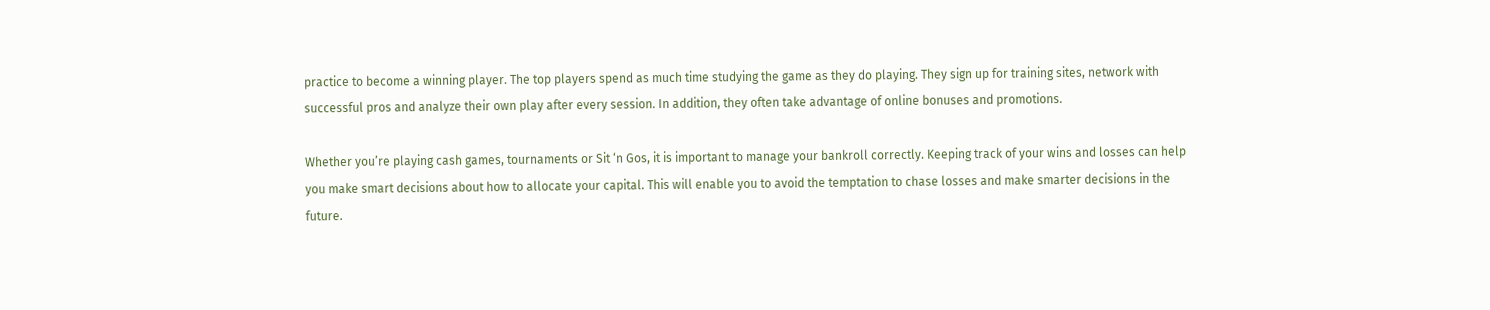practice to become a winning player. The top players spend as much time studying the game as they do playing. They sign up for training sites, network with successful pros and analyze their own play after every session. In addition, they often take advantage of online bonuses and promotions.

Whether you’re playing cash games, tournaments or Sit ‘n Gos, it is important to manage your bankroll correctly. Keeping track of your wins and losses can help you make smart decisions about how to allocate your capital. This will enable you to avoid the temptation to chase losses and make smarter decisions in the future.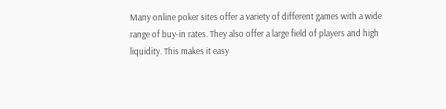Many online poker sites offer a variety of different games with a wide range of buy-in rates. They also offer a large field of players and high liquidity. This makes it easy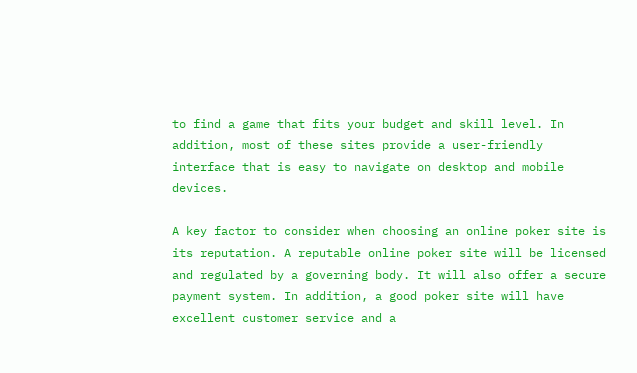to find a game that fits your budget and skill level. In addition, most of these sites provide a user-friendly interface that is easy to navigate on desktop and mobile devices.

A key factor to consider when choosing an online poker site is its reputation. A reputable online poker site will be licensed and regulated by a governing body. It will also offer a secure payment system. In addition, a good poker site will have excellent customer service and a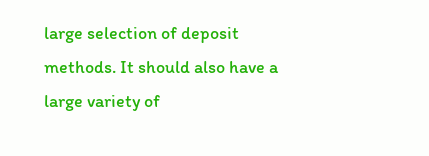large selection of deposit methods. It should also have a large variety of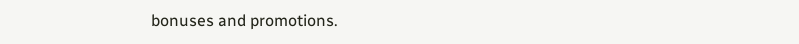bonuses and promotions.